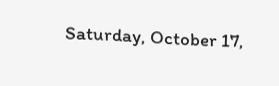Saturday, October 17,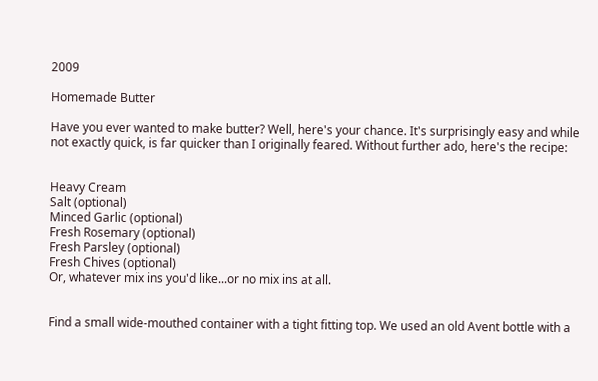2009

Homemade Butter

Have you ever wanted to make butter? Well, here's your chance. It's surprisingly easy and while not exactly quick, is far quicker than I originally feared. Without further ado, here's the recipe:


Heavy Cream
Salt (optional)
Minced Garlic (optional)
Fresh Rosemary (optional)
Fresh Parsley (optional)
Fresh Chives (optional)
Or, whatever mix ins you'd like...or no mix ins at all.


Find a small wide-mouthed container with a tight fitting top. We used an old Avent bottle with a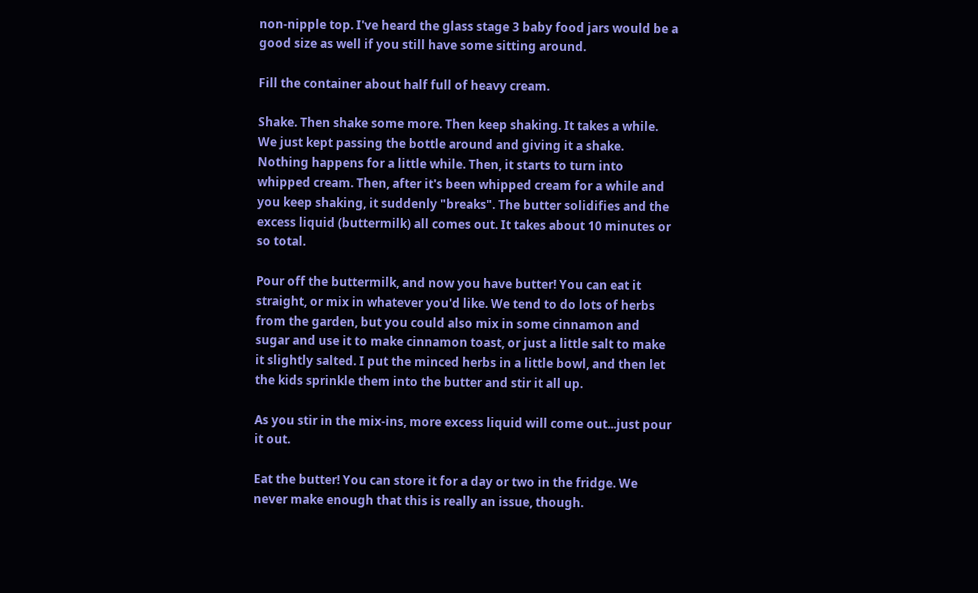non-nipple top. I've heard the glass stage 3 baby food jars would be a good size as well if you still have some sitting around.

Fill the container about half full of heavy cream.

Shake. Then shake some more. Then keep shaking. It takes a while. We just kept passing the bottle around and giving it a shake. Nothing happens for a little while. Then, it starts to turn into whipped cream. Then, after it's been whipped cream for a while and you keep shaking, it suddenly "breaks". The butter solidifies and the excess liquid (buttermilk) all comes out. It takes about 10 minutes or so total.

Pour off the buttermilk, and now you have butter! You can eat it straight, or mix in whatever you'd like. We tend to do lots of herbs from the garden, but you could also mix in some cinnamon and sugar and use it to make cinnamon toast, or just a little salt to make it slightly salted. I put the minced herbs in a little bowl, and then let the kids sprinkle them into the butter and stir it all up.

As you stir in the mix-ins, more excess liquid will come out...just pour it out.

Eat the butter! You can store it for a day or two in the fridge. We never make enough that this is really an issue, though.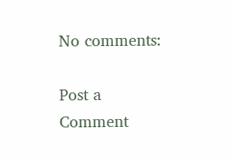No comments:

Post a Comment